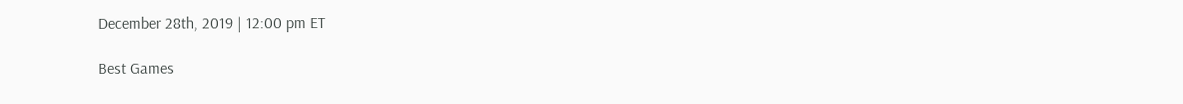December 28th, 2019 | 12:00 pm ET

Best Games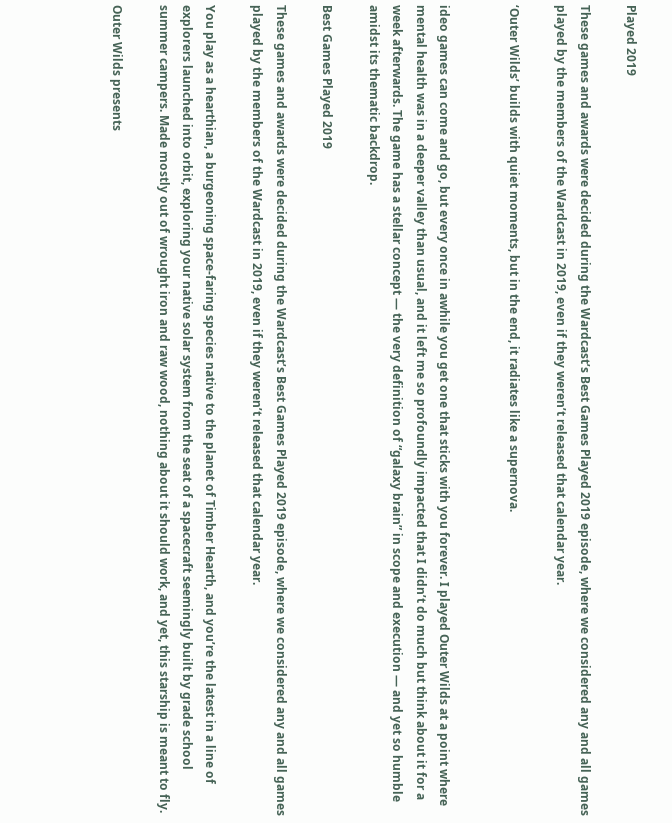Played 2019

These games and awards were decided during the Wardcast’s Best Games Played 2019 episode, where we considered any and all games played by the members of the Wardcast in 2019, even if they weren’t released that calendar year.

‘Outer Wilds’ builds with quiet moments, but in the end, it radiates like a supernova.


ideo games can come and go, but every once in awhile you get one that sticks with you forever. I played Outer Wilds at a point where mental health was in a deeper valley than usual, and it left me so profoundly impacted that I didn’t do much but think about it for a week afterwards. The game has a stellar concept — the very definition of “galaxy brain” in scope and execution — and yet so humble amidst its thematic backdrop.

Best Games Played 2019

These games and awards were decided during the Wardcast’s Best Games Played 2019 episode, where we considered any and all games played by the members of the Wardcast in 2019, even if they weren’t released that calendar year.

You play as a hearthian, a burgeoning space-faring species native to the planet of Timber Hearth, and you’re the latest in a line of explorers launched into orbit, exploring your native solar system from the seat of a spacecraft seemingly built by grade school summer campers. Made mostly out of wrought iron and raw wood, nothing about it should work, and yet, this starship is meant to fly.

Outer Wilds presents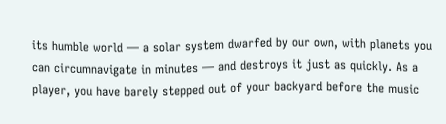its humble world — a solar system dwarfed by our own, with planets you can circumnavigate in minutes — and destroys it just as quickly. As a player, you have barely stepped out of your backyard before the music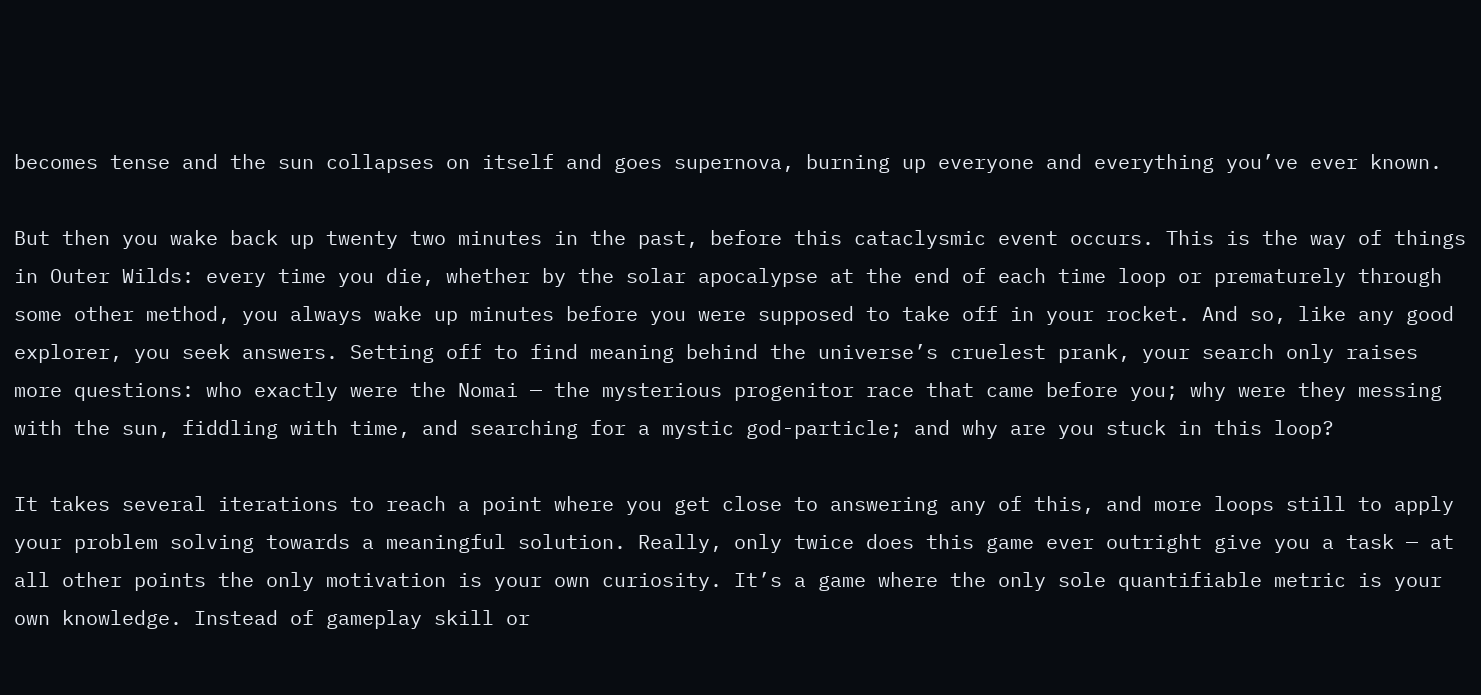becomes tense and the sun collapses on itself and goes supernova, burning up everyone and everything you’ve ever known.

But then you wake back up twenty two minutes in the past, before this cataclysmic event occurs. This is the way of things in Outer Wilds: every time you die, whether by the solar apocalypse at the end of each time loop or prematurely through some other method, you always wake up minutes before you were supposed to take off in your rocket. And so, like any good explorer, you seek answers. Setting off to find meaning behind the universe’s cruelest prank, your search only raises more questions: who exactly were the Nomai — the mysterious progenitor race that came before you; why were they messing with the sun, fiddling with time, and searching for a mystic god-particle; and why are you stuck in this loop?

It takes several iterations to reach a point where you get close to answering any of this, and more loops still to apply your problem solving towards a meaningful solution. Really, only twice does this game ever outright give you a task — at all other points the only motivation is your own curiosity. It’s a game where the only sole quantifiable metric is your own knowledge. Instead of gameplay skill or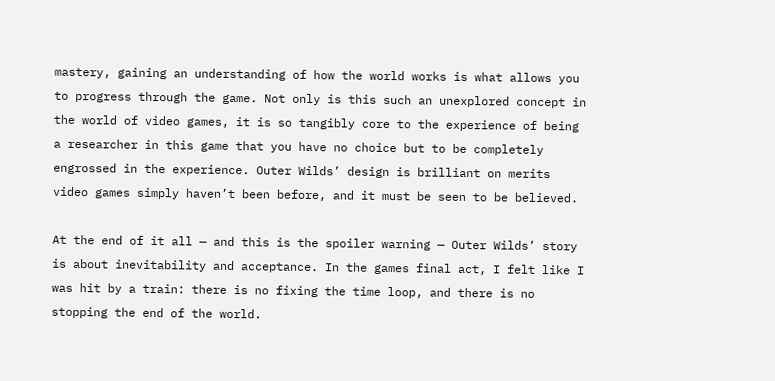mastery, gaining an understanding of how the world works is what allows you to progress through the game. Not only is this such an unexplored concept in the world of video games, it is so tangibly core to the experience of being a researcher in this game that you have no choice but to be completely engrossed in the experience. Outer Wilds’ design is brilliant on merits video games simply haven’t been before, and it must be seen to be believed.

At the end of it all — and this is the spoiler warning — Outer Wilds’ story is about inevitability and acceptance. In the games final act, I felt like I was hit by a train: there is no fixing the time loop, and there is no stopping the end of the world.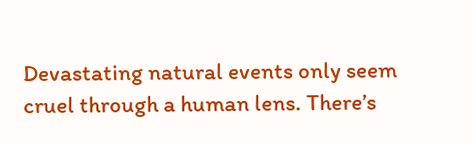Devastating natural events only seem cruel through a human lens. There’s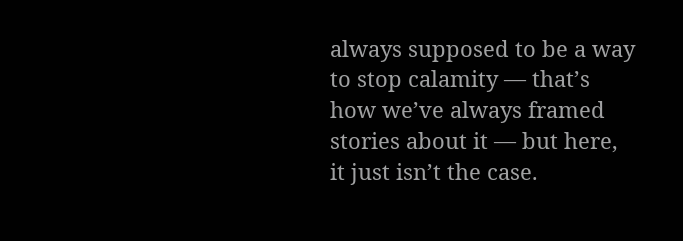always supposed to be a way to stop calamity — that’s how we’ve always framed stories about it — but here, it just isn’t the case.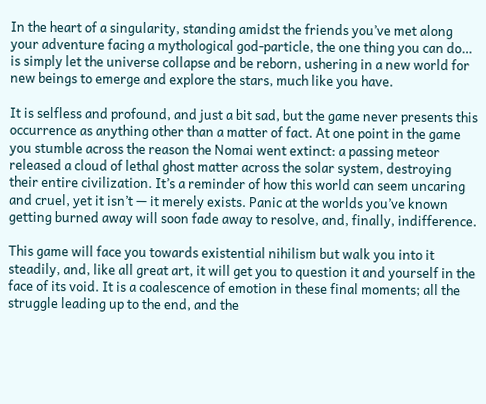In the heart of a singularity, standing amidst the friends you’ve met along your adventure facing a mythological god-particle, the one thing you can do… is simply let the universe collapse and be reborn, ushering in a new world for new beings to emerge and explore the stars, much like you have.

It is selfless and profound, and just a bit sad, but the game never presents this occurrence as anything other than a matter of fact. At one point in the game you stumble across the reason the Nomai went extinct: a passing meteor released a cloud of lethal ghost matter across the solar system, destroying their entire civilization. It’s a reminder of how this world can seem uncaring and cruel, yet it isn’t — it merely exists. Panic at the worlds you’ve known getting burned away will soon fade away to resolve, and, finally, indifference.

This game will face you towards existential nihilism but walk you into it steadily, and, like all great art, it will get you to question it and yourself in the face of its void. It is a coalescence of emotion in these final moments; all the struggle leading up to the end, and the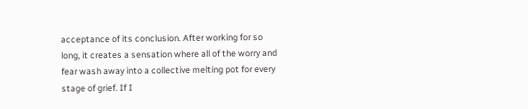acceptance of its conclusion. After working for so long, it creates a sensation where all of the worry and fear wash away into a collective melting pot for every stage of grief. If I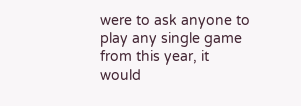were to ask anyone to play any single game from this year, it would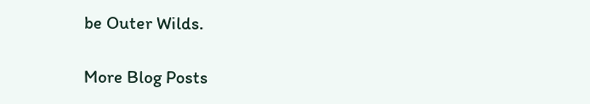be Outer Wilds.

More Blog Posts